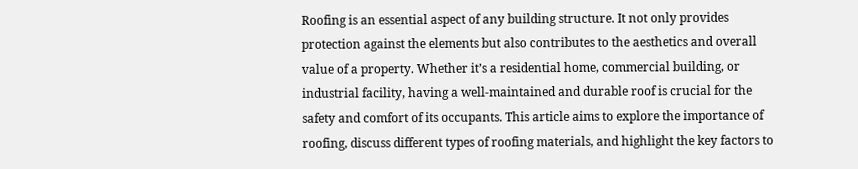Roofing is an essential aspect of any building structure. It not only provides protection against the elements but also contributes to the aesthetics and overall value of a property. Whether it’s a residential home, commercial building, or industrial facility, having a well-maintained and durable roof is crucial for the safety and comfort of its occupants. This article aims to explore the importance of roofing, discuss different types of roofing materials, and highlight the key factors to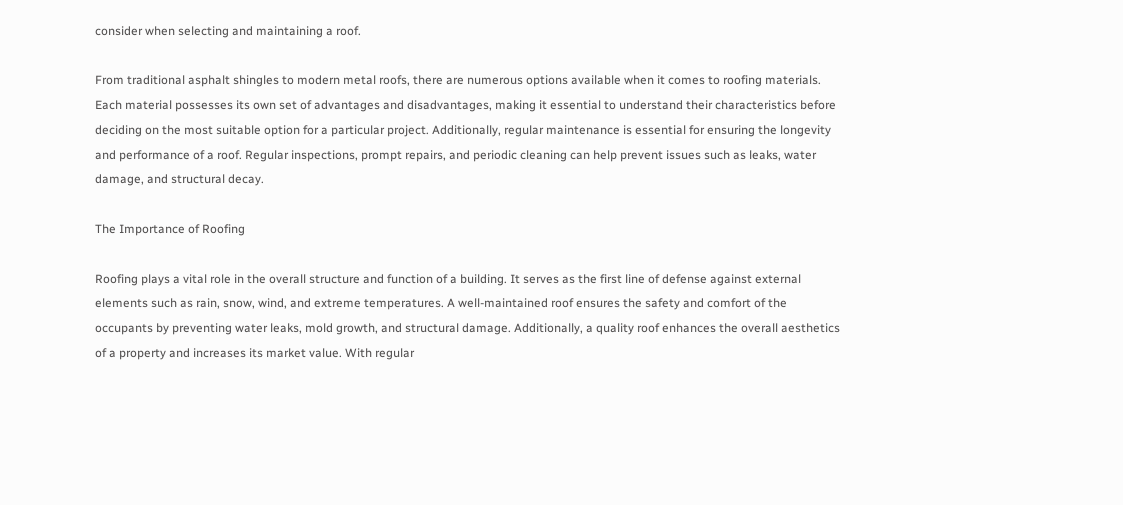consider when selecting and maintaining a roof.

From traditional asphalt shingles to modern metal roofs, there are numerous options available when it comes to roofing materials. Each material possesses its own set of advantages and disadvantages, making it essential to understand their characteristics before deciding on the most suitable option for a particular project. Additionally, regular maintenance is essential for ensuring the longevity and performance of a roof. Regular inspections, prompt repairs, and periodic cleaning can help prevent issues such as leaks, water damage, and structural decay.

The Importance of Roofing

Roofing plays a vital role in the overall structure and function of a building. It serves as the first line of defense against external elements such as rain, snow, wind, and extreme temperatures. A well-maintained roof ensures the safety and comfort of the occupants by preventing water leaks, mold growth, and structural damage. Additionally, a quality roof enhances the overall aesthetics of a property and increases its market value. With regular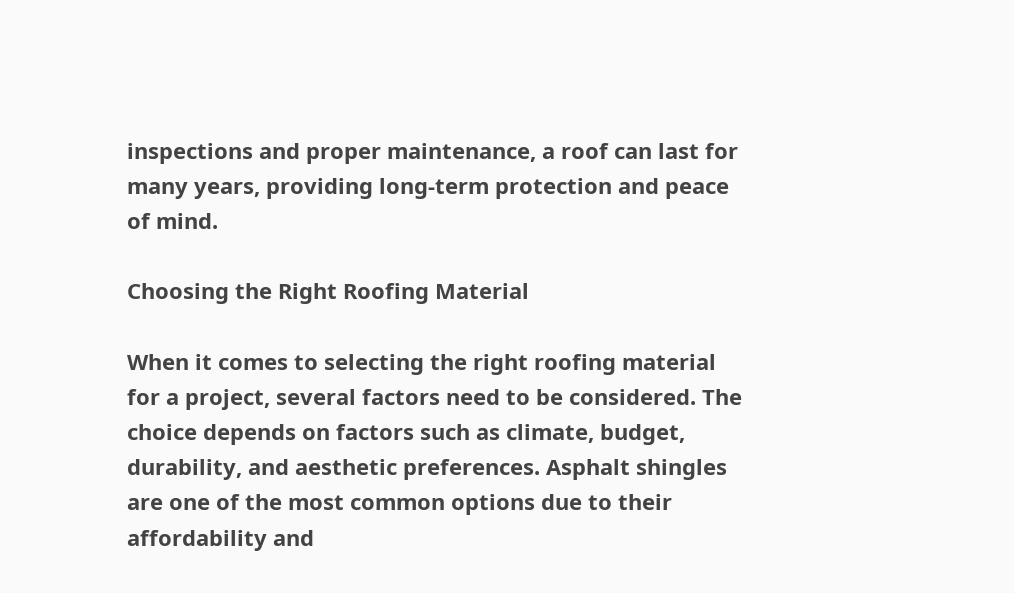inspections and proper maintenance, a roof can last for many years, providing long-term protection and peace of mind.

Choosing the Right Roofing Material

When it comes to selecting the right roofing material for a project, several factors need to be considered. The choice depends on factors such as climate, budget, durability, and aesthetic preferences. Asphalt shingles are one of the most common options due to their affordability and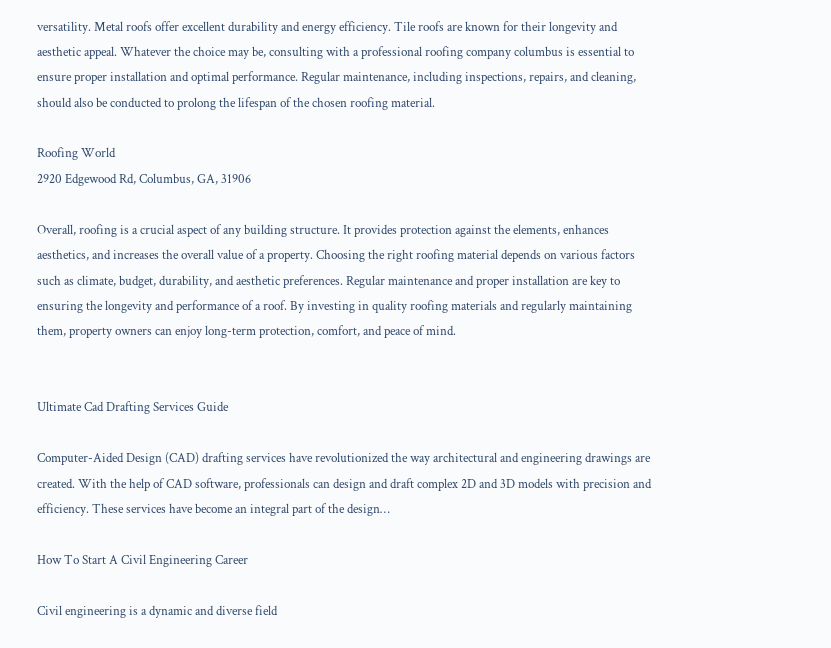versatility. Metal roofs offer excellent durability and energy efficiency. Tile roofs are known for their longevity and aesthetic appeal. Whatever the choice may be, consulting with a professional roofing company columbus is essential to ensure proper installation and optimal performance. Regular maintenance, including inspections, repairs, and cleaning, should also be conducted to prolong the lifespan of the chosen roofing material.

Roofing World
2920 Edgewood Rd, Columbus, GA, 31906

Overall, roofing is a crucial aspect of any building structure. It provides protection against the elements, enhances aesthetics, and increases the overall value of a property. Choosing the right roofing material depends on various factors such as climate, budget, durability, and aesthetic preferences. Regular maintenance and proper installation are key to ensuring the longevity and performance of a roof. By investing in quality roofing materials and regularly maintaining them, property owners can enjoy long-term protection, comfort, and peace of mind.


Ultimate Cad Drafting Services Guide

Computer-Aided Design (CAD) drafting services have revolutionized the way architectural and engineering drawings are created. With the help of CAD software, professionals can design and draft complex 2D and 3D models with precision and efficiency. These services have become an integral part of the design…

How To Start A Civil Engineering Career

Civil engineering is a dynamic and diverse field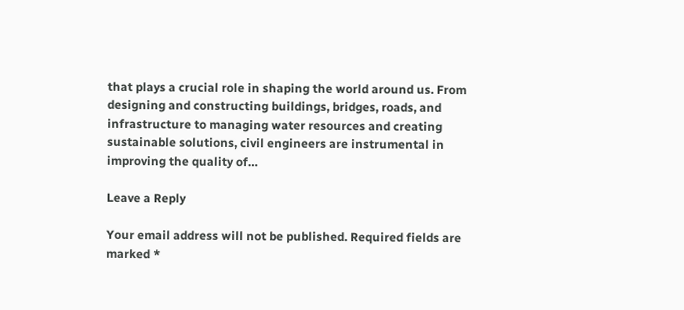that plays a crucial role in shaping the world around us. From designing and constructing buildings, bridges, roads, and infrastructure to managing water resources and creating sustainable solutions, civil engineers are instrumental in improving the quality of…

Leave a Reply

Your email address will not be published. Required fields are marked *